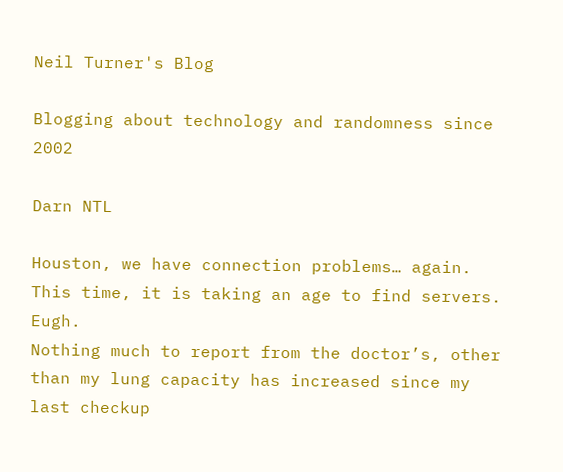Neil Turner's Blog

Blogging about technology and randomness since 2002

Darn NTL

Houston, we have connection problems… again. This time, it is taking an age to find servers. Eugh.
Nothing much to report from the doctor’s, other than my lung capacity has increased since my last checkup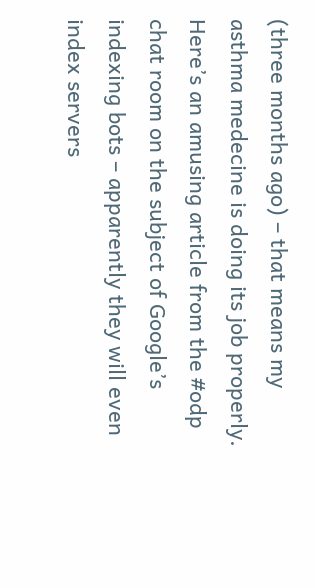(three months ago) – that means my asthma medecine is doing its job properly.
Here’s an amusing article from the #odp chat room on the subject of Google’s indexing bots – apparently they will even index servers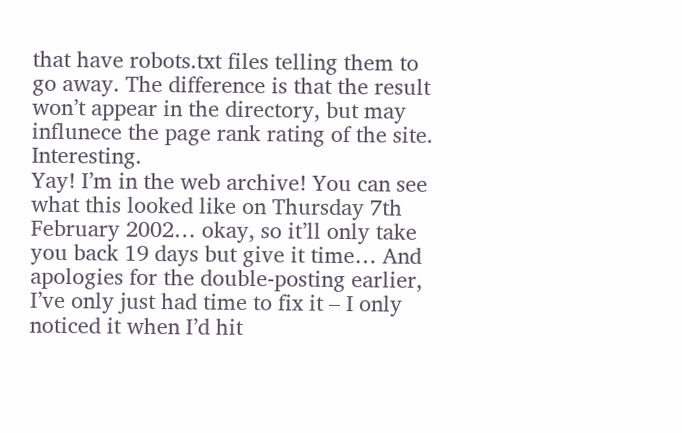that have robots.txt files telling them to go away. The difference is that the result won’t appear in the directory, but may influnece the page rank rating of the site. Interesting.
Yay! I’m in the web archive! You can see what this looked like on Thursday 7th February 2002… okay, so it’ll only take you back 19 days but give it time… And apologies for the double-posting earlier, I’ve only just had time to fix it – I only noticed it when I’d hit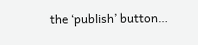the ‘publish’ button…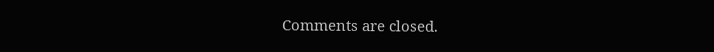Comments are closed.